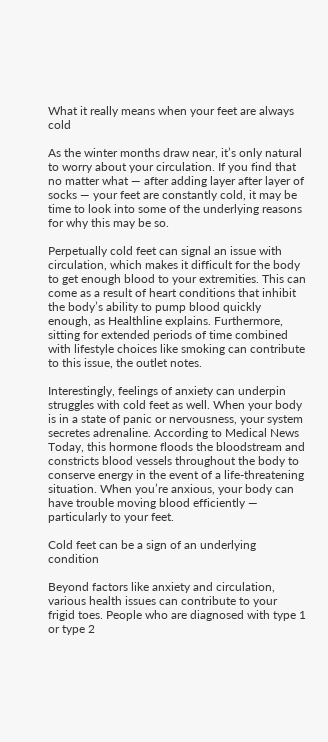What it really means when your feet are always cold

As the winter months draw near, it’s only natural to worry about your circulation. If you find that no matter what — after adding layer after layer of socks — your feet are constantly cold, it may be time to look into some of the underlying reasons for why this may be so.

Perpetually cold feet can signal an issue with circulation, which makes it difficult for the body to get enough blood to your extremities. This can come as a result of heart conditions that inhibit the body’s ability to pump blood quickly enough, as Healthline explains. Furthermore, sitting for extended periods of time combined with lifestyle choices like smoking can contribute to this issue, the outlet notes.

Interestingly, feelings of anxiety can underpin struggles with cold feet as well. When your body is in a state of panic or nervousness, your system secretes adrenaline. According to Medical News Today, this hormone floods the bloodstream and constricts blood vessels throughout the body to conserve energy in the event of a life-threatening situation. When you’re anxious, your body can have trouble moving blood efficiently — particularly to your feet.

Cold feet can be a sign of an underlying condition

Beyond factors like anxiety and circulation, various health issues can contribute to your frigid toes. People who are diagnosed with type 1 or type 2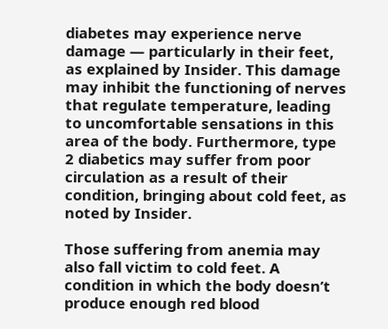diabetes may experience nerve damage — particularly in their feet, as explained by Insider. This damage may inhibit the functioning of nerves that regulate temperature, leading to uncomfortable sensations in this area of the body. Furthermore, type 2 diabetics may suffer from poor circulation as a result of their condition, bringing about cold feet, as noted by Insider.

Those suffering from anemia may also fall victim to cold feet. A condition in which the body doesn’t produce enough red blood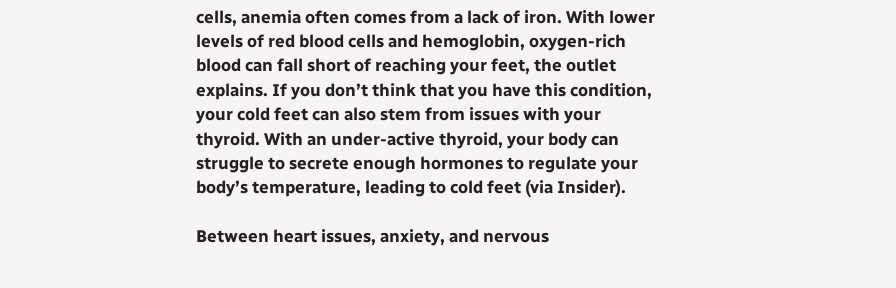cells, anemia often comes from a lack of iron. With lower levels of red blood cells and hemoglobin, oxygen-rich blood can fall short of reaching your feet, the outlet explains. If you don’t think that you have this condition, your cold feet can also stem from issues with your thyroid. With an under-active thyroid, your body can struggle to secrete enough hormones to regulate your body’s temperature, leading to cold feet (via Insider).

Between heart issues, anxiety, and nervous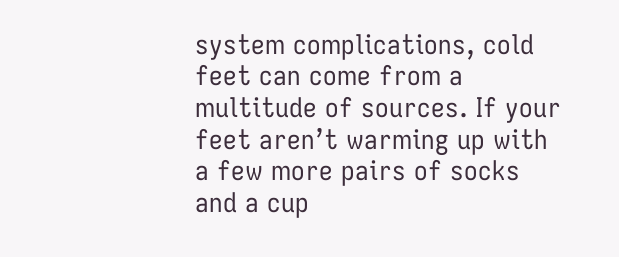system complications, cold feet can come from a multitude of sources. If your feet aren’t warming up with a few more pairs of socks and a cup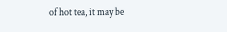of hot tea, it may be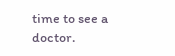time to see a doctor.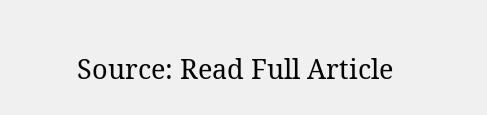Source: Read Full Article